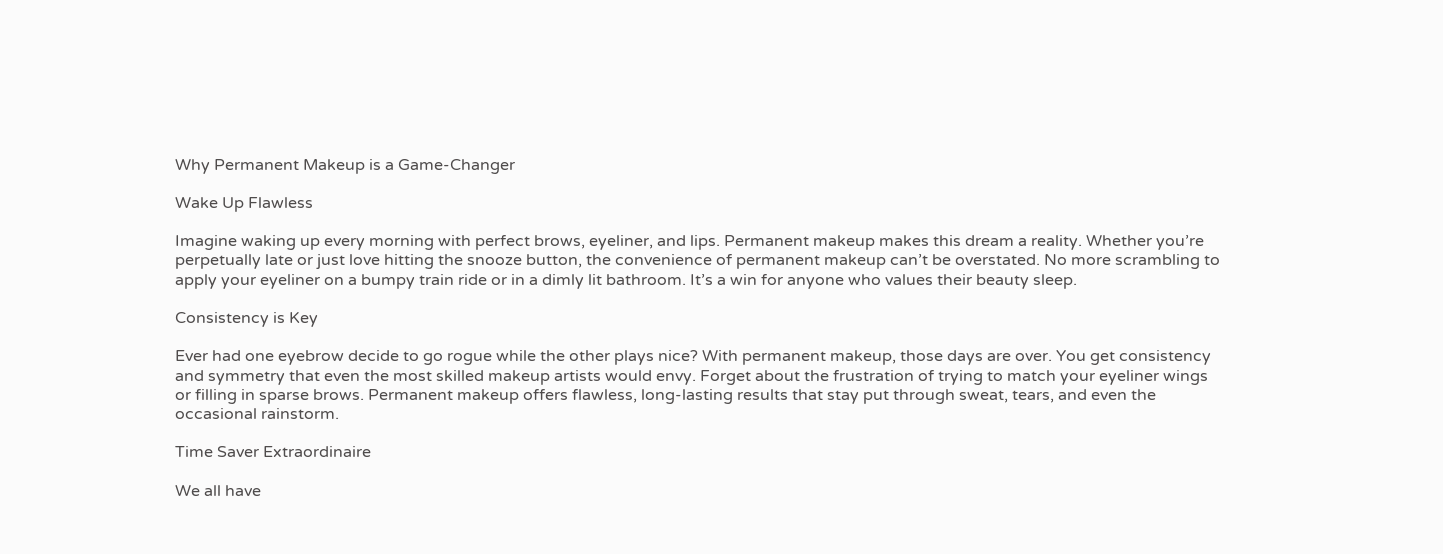Why Permanent Makeup is a Game-Changer

Wake Up Flawless

Imagine waking up every morning with perfect brows, eyeliner, and lips. Permanent makeup makes this dream a reality. Whether you’re perpetually late or just love hitting the snooze button, the convenience of permanent makeup can’t be overstated. No more scrambling to apply your eyeliner on a bumpy train ride or in a dimly lit bathroom. It’s a win for anyone who values their beauty sleep.

Consistency is Key

Ever had one eyebrow decide to go rogue while the other plays nice? With permanent makeup, those days are over. You get consistency and symmetry that even the most skilled makeup artists would envy. Forget about the frustration of trying to match your eyeliner wings or filling in sparse brows. Permanent makeup offers flawless, long-lasting results that stay put through sweat, tears, and even the occasional rainstorm.

Time Saver Extraordinaire

We all have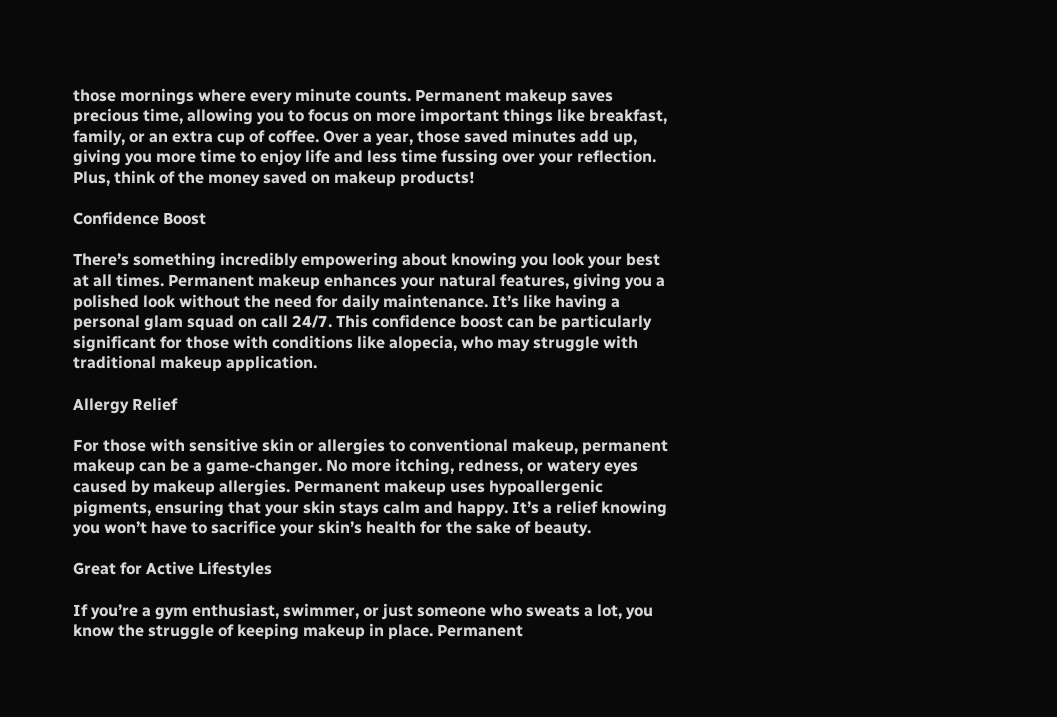those mornings where every minute counts. Permanent makeup saves precious time, allowing you to focus on more important things like breakfast, family, or an extra cup of coffee. Over a year, those saved minutes add up, giving you more time to enjoy life and less time fussing over your reflection. Plus, think of the money saved on makeup products!

Confidence Boost

There’s something incredibly empowering about knowing you look your best at all times. Permanent makeup enhances your natural features, giving you a polished look without the need for daily maintenance. It’s like having a personal glam squad on call 24/7. This confidence boost can be particularly significant for those with conditions like alopecia, who may struggle with traditional makeup application.

Allergy Relief

For those with sensitive skin or allergies to conventional makeup, permanent makeup can be a game-changer. No more itching, redness, or watery eyes caused by makeup allergies. Permanent makeup uses hypoallergenic pigments, ensuring that your skin stays calm and happy. It’s a relief knowing you won’t have to sacrifice your skin’s health for the sake of beauty.

Great for Active Lifestyles

If you’re a gym enthusiast, swimmer, or just someone who sweats a lot, you know the struggle of keeping makeup in place. Permanent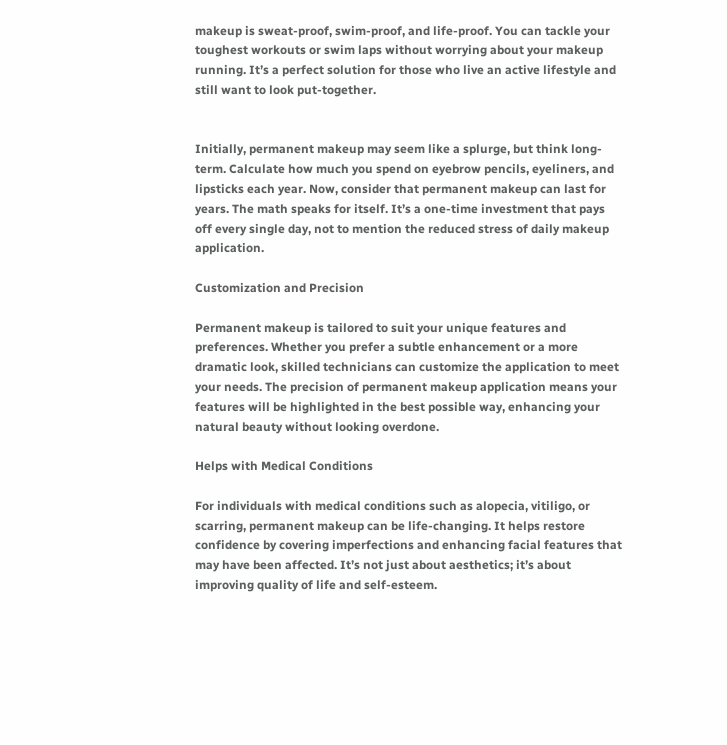makeup is sweat-proof, swim-proof, and life-proof. You can tackle your toughest workouts or swim laps without worrying about your makeup running. It’s a perfect solution for those who live an active lifestyle and still want to look put-together.


Initially, permanent makeup may seem like a splurge, but think long-term. Calculate how much you spend on eyebrow pencils, eyeliners, and lipsticks each year. Now, consider that permanent makeup can last for years. The math speaks for itself. It’s a one-time investment that pays off every single day, not to mention the reduced stress of daily makeup application.

Customization and Precision

Permanent makeup is tailored to suit your unique features and preferences. Whether you prefer a subtle enhancement or a more dramatic look, skilled technicians can customize the application to meet your needs. The precision of permanent makeup application means your features will be highlighted in the best possible way, enhancing your natural beauty without looking overdone.

Helps with Medical Conditions

For individuals with medical conditions such as alopecia, vitiligo, or scarring, permanent makeup can be life-changing. It helps restore confidence by covering imperfections and enhancing facial features that may have been affected. It’s not just about aesthetics; it’s about improving quality of life and self-esteem.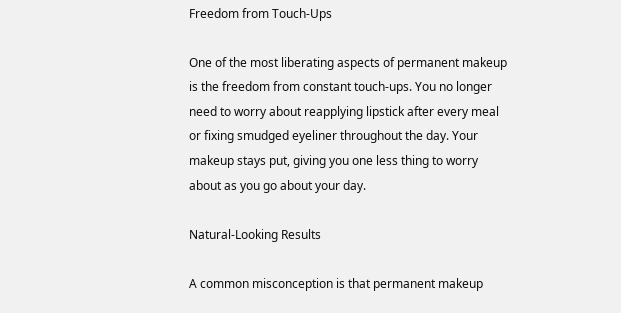Freedom from Touch-Ups

One of the most liberating aspects of permanent makeup is the freedom from constant touch-ups. You no longer need to worry about reapplying lipstick after every meal or fixing smudged eyeliner throughout the day. Your makeup stays put, giving you one less thing to worry about as you go about your day.

Natural-Looking Results

A common misconception is that permanent makeup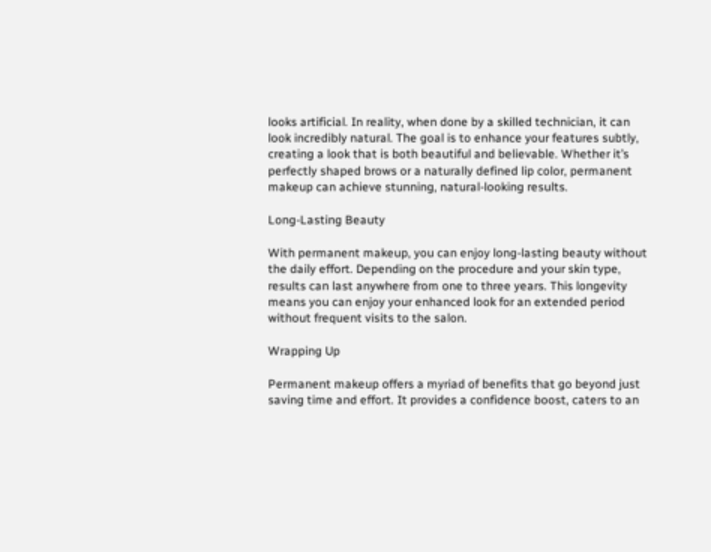looks artificial. In reality, when done by a skilled technician, it can look incredibly natural. The goal is to enhance your features subtly, creating a look that is both beautiful and believable. Whether it’s perfectly shaped brows or a naturally defined lip color, permanent makeup can achieve stunning, natural-looking results.

Long-Lasting Beauty

With permanent makeup, you can enjoy long-lasting beauty without the daily effort. Depending on the procedure and your skin type, results can last anywhere from one to three years. This longevity means you can enjoy your enhanced look for an extended period without frequent visits to the salon.

Wrapping Up

Permanent makeup offers a myriad of benefits that go beyond just saving time and effort. It provides a confidence boost, caters to an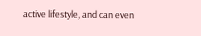active lifestyle, and can even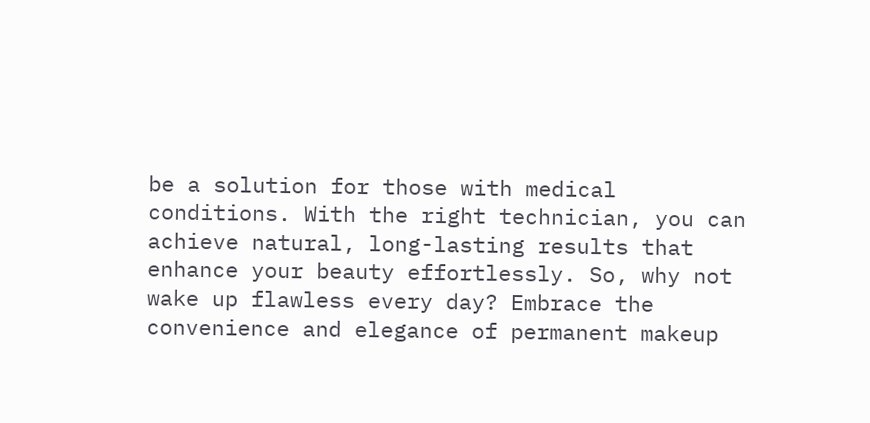be a solution for those with medical conditions. With the right technician, you can achieve natural, long-lasting results that enhance your beauty effortlessly. So, why not wake up flawless every day? Embrace the convenience and elegance of permanent makeup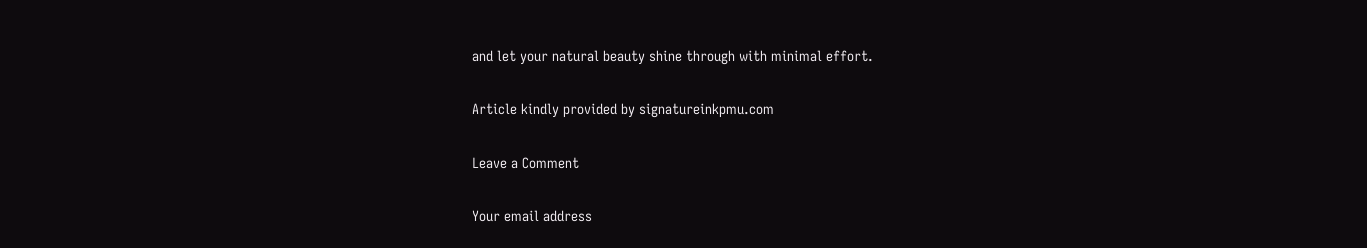and let your natural beauty shine through with minimal effort.

Article kindly provided by signatureinkpmu.com

Leave a Comment

Your email address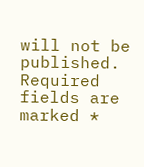will not be published. Required fields are marked *